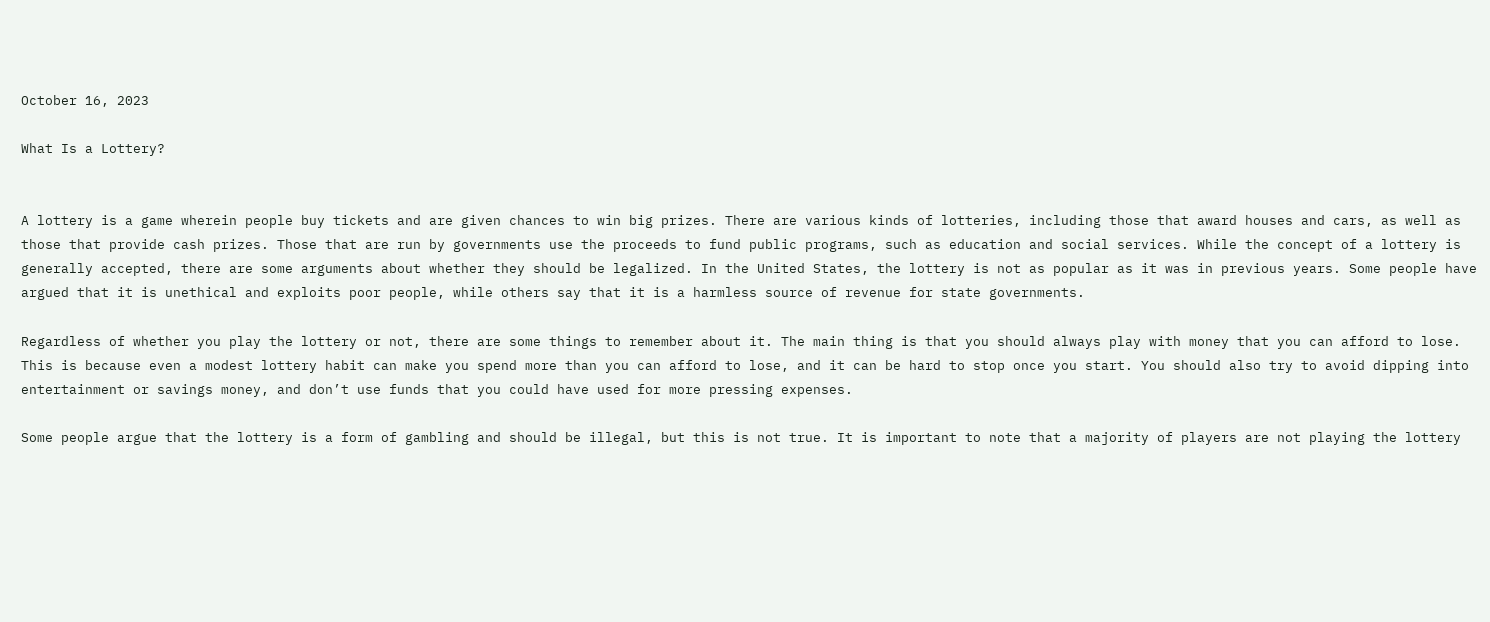October 16, 2023

What Is a Lottery?


A lottery is a game wherein people buy tickets and are given chances to win big prizes. There are various kinds of lotteries, including those that award houses and cars, as well as those that provide cash prizes. Those that are run by governments use the proceeds to fund public programs, such as education and social services. While the concept of a lottery is generally accepted, there are some arguments about whether they should be legalized. In the United States, the lottery is not as popular as it was in previous years. Some people have argued that it is unethical and exploits poor people, while others say that it is a harmless source of revenue for state governments.

Regardless of whether you play the lottery or not, there are some things to remember about it. The main thing is that you should always play with money that you can afford to lose. This is because even a modest lottery habit can make you spend more than you can afford to lose, and it can be hard to stop once you start. You should also try to avoid dipping into entertainment or savings money, and don’t use funds that you could have used for more pressing expenses.

Some people argue that the lottery is a form of gambling and should be illegal, but this is not true. It is important to note that a majority of players are not playing the lottery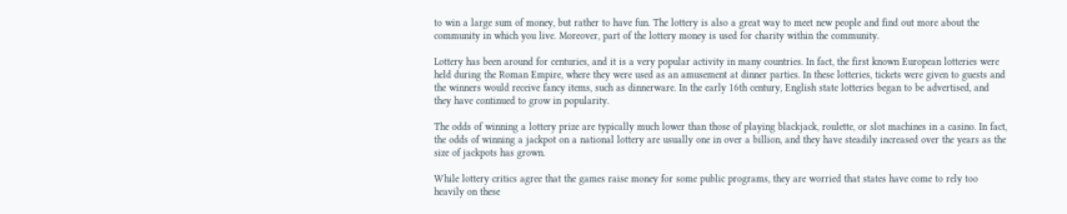to win a large sum of money, but rather to have fun. The lottery is also a great way to meet new people and find out more about the community in which you live. Moreover, part of the lottery money is used for charity within the community.

Lottery has been around for centuries, and it is a very popular activity in many countries. In fact, the first known European lotteries were held during the Roman Empire, where they were used as an amusement at dinner parties. In these lotteries, tickets were given to guests and the winners would receive fancy items, such as dinnerware. In the early 16th century, English state lotteries began to be advertised, and they have continued to grow in popularity.

The odds of winning a lottery prize are typically much lower than those of playing blackjack, roulette, or slot machines in a casino. In fact, the odds of winning a jackpot on a national lottery are usually one in over a billion, and they have steadily increased over the years as the size of jackpots has grown.

While lottery critics agree that the games raise money for some public programs, they are worried that states have come to rely too heavily on these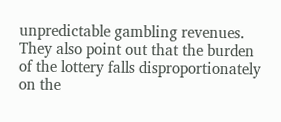unpredictable gambling revenues. They also point out that the burden of the lottery falls disproportionately on the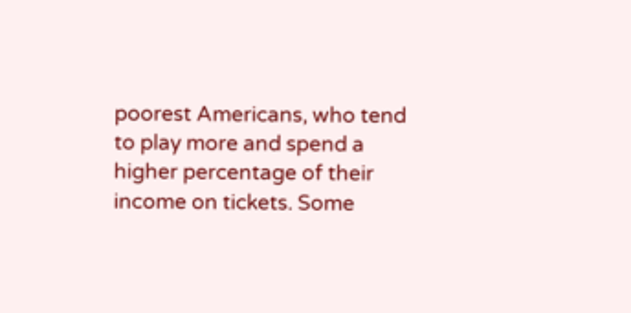poorest Americans, who tend to play more and spend a higher percentage of their income on tickets. Some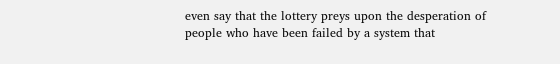even say that the lottery preys upon the desperation of people who have been failed by a system that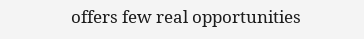offers few real opportunities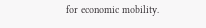for economic mobility.